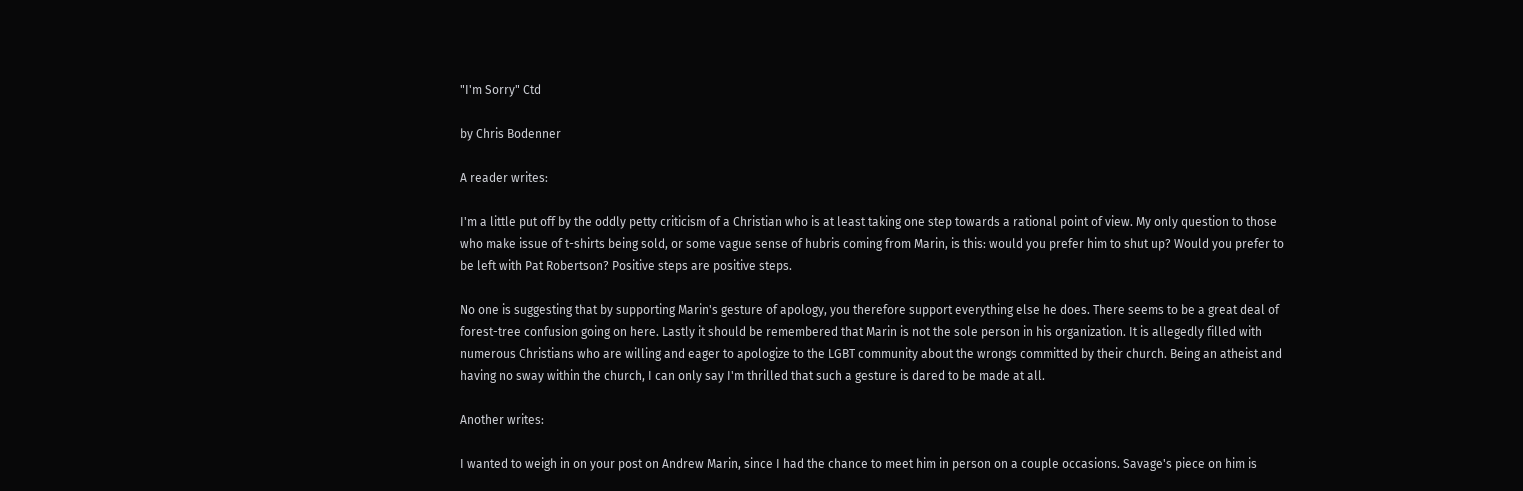"I'm Sorry" Ctd

by Chris Bodenner

A reader writes:

I'm a little put off by the oddly petty criticism of a Christian who is at least taking one step towards a rational point of view. My only question to those who make issue of t-shirts being sold, or some vague sense of hubris coming from Marin, is this: would you prefer him to shut up? Would you prefer to be left with Pat Robertson? Positive steps are positive steps.

No one is suggesting that by supporting Marin's gesture of apology, you therefore support everything else he does. There seems to be a great deal of forest-tree confusion going on here. Lastly it should be remembered that Marin is not the sole person in his organization. It is allegedly filled with numerous Christians who are willing and eager to apologize to the LGBT community about the wrongs committed by their church. Being an atheist and having no sway within the church, I can only say I'm thrilled that such a gesture is dared to be made at all.

Another writes:

I wanted to weigh in on your post on Andrew Marin, since I had the chance to meet him in person on a couple occasions. Savage's piece on him is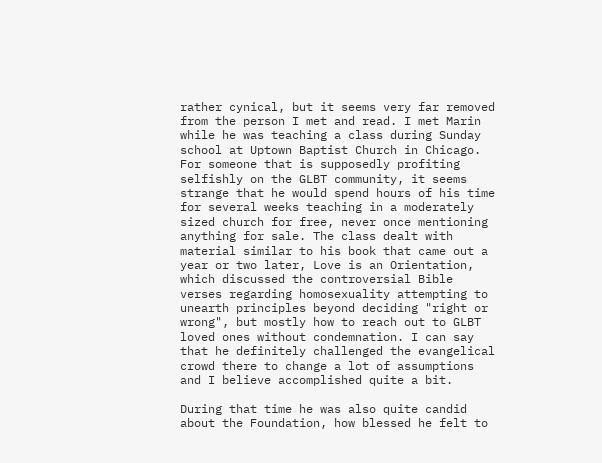rather cynical, but it seems very far removed from the person I met and read. I met Marin while he was teaching a class during Sunday school at Uptown Baptist Church in Chicago. For someone that is supposedly profiting selfishly on the GLBT community, it seems strange that he would spend hours of his time for several weeks teaching in a moderately sized church for free, never once mentioning anything for sale. The class dealt with material similar to his book that came out a year or two later, Love is an Orientation, which discussed the controversial Bible verses regarding homosexuality attempting to unearth principles beyond deciding "right or wrong", but mostly how to reach out to GLBT loved ones without condemnation. I can say that he definitely challenged the evangelical crowd there to change a lot of assumptions and I believe accomplished quite a bit.

During that time he was also quite candid about the Foundation, how blessed he felt to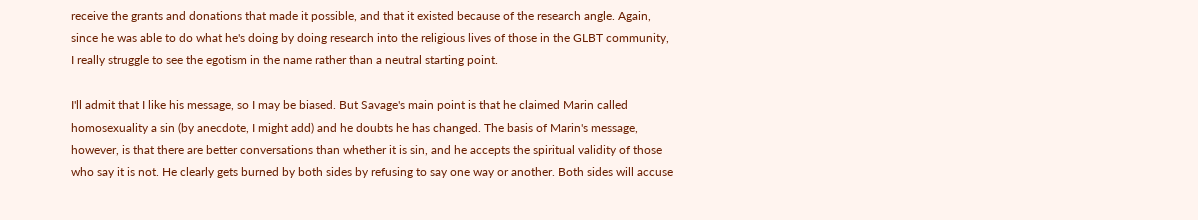receive the grants and donations that made it possible, and that it existed because of the research angle. Again, since he was able to do what he's doing by doing research into the religious lives of those in the GLBT community, I really struggle to see the egotism in the name rather than a neutral starting point.

I'll admit that I like his message, so I may be biased. But Savage's main point is that he claimed Marin called homosexuality a sin (by anecdote, I might add) and he doubts he has changed. The basis of Marin's message, however, is that there are better conversations than whether it is sin, and he accepts the spiritual validity of those who say it is not. He clearly gets burned by both sides by refusing to say one way or another. Both sides will accuse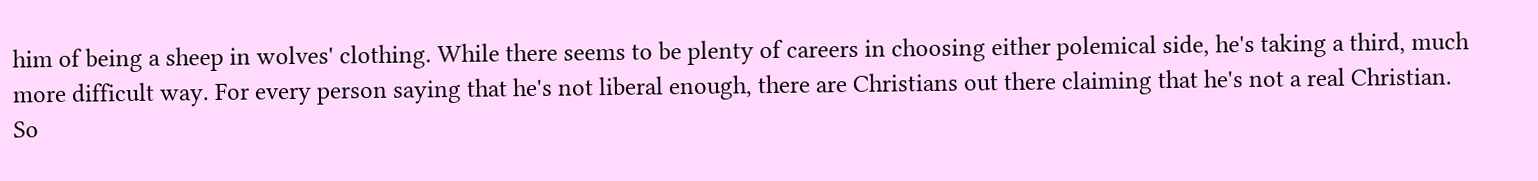him of being a sheep in wolves' clothing. While there seems to be plenty of careers in choosing either polemical side, he's taking a third, much more difficult way. For every person saying that he's not liberal enough, there are Christians out there claiming that he's not a real Christian. So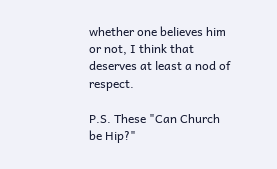whether one believes him or not, I think that deserves at least a nod of respect.

P.S. These "Can Church be Hip?"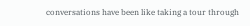conversations have been like taking a tour through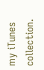my iTunes collection.